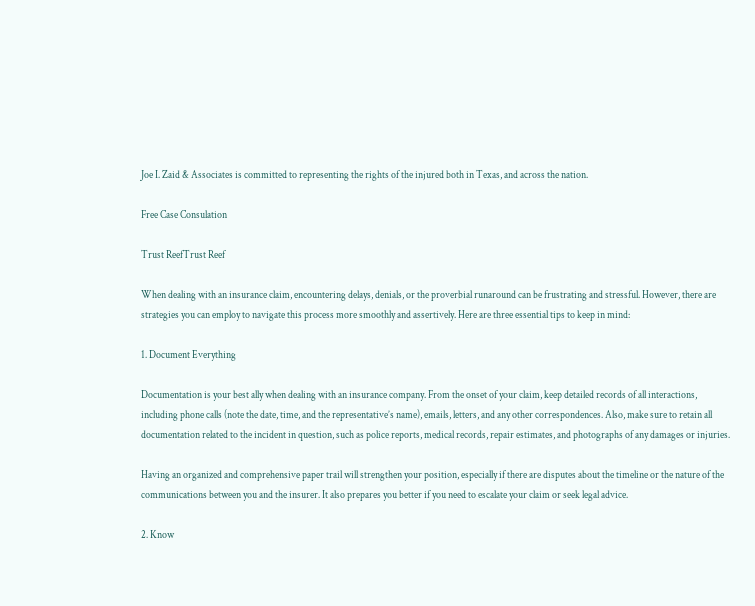Joe I. Zaid & Associates is committed to representing the rights of the injured both in Texas, and across the nation.

Free Case Consulation

Trust ReefTrust Reef

When dealing with an insurance claim, encountering delays, denials, or the proverbial runaround can be frustrating and stressful. However, there are strategies you can employ to navigate this process more smoothly and assertively. Here are three essential tips to keep in mind:

1. Document Everything

Documentation is your best ally when dealing with an insurance company. From the onset of your claim, keep detailed records of all interactions, including phone calls (note the date, time, and the representative’s name), emails, letters, and any other correspondences. Also, make sure to retain all documentation related to the incident in question, such as police reports, medical records, repair estimates, and photographs of any damages or injuries.

Having an organized and comprehensive paper trail will strengthen your position, especially if there are disputes about the timeline or the nature of the communications between you and the insurer. It also prepares you better if you need to escalate your claim or seek legal advice.

2. Know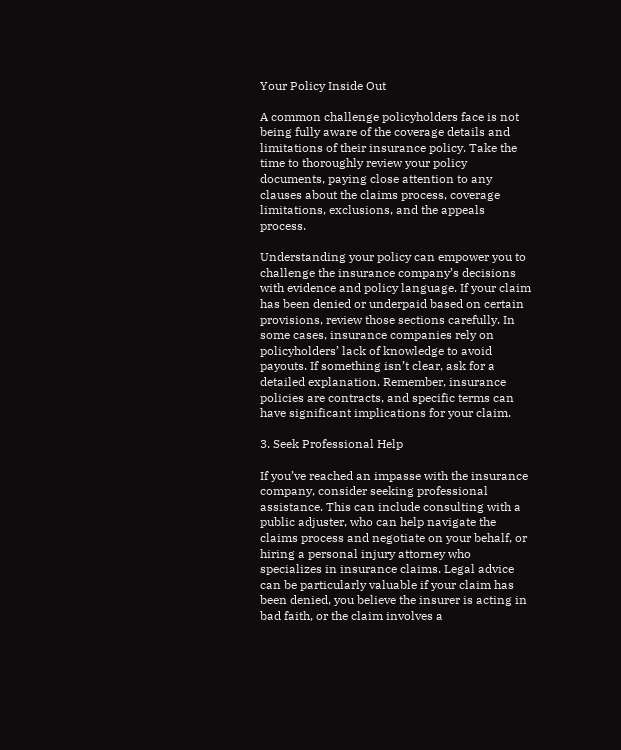Your Policy Inside Out

A common challenge policyholders face is not being fully aware of the coverage details and limitations of their insurance policy. Take the time to thoroughly review your policy documents, paying close attention to any clauses about the claims process, coverage limitations, exclusions, and the appeals process.

Understanding your policy can empower you to challenge the insurance company’s decisions with evidence and policy language. If your claim has been denied or underpaid based on certain provisions, review those sections carefully. In some cases, insurance companies rely on policyholders’ lack of knowledge to avoid payouts. If something isn’t clear, ask for a detailed explanation. Remember, insurance policies are contracts, and specific terms can have significant implications for your claim.

3. Seek Professional Help

If you’ve reached an impasse with the insurance company, consider seeking professional assistance. This can include consulting with a public adjuster, who can help navigate the claims process and negotiate on your behalf, or hiring a personal injury attorney who specializes in insurance claims. Legal advice can be particularly valuable if your claim has been denied, you believe the insurer is acting in bad faith, or the claim involves a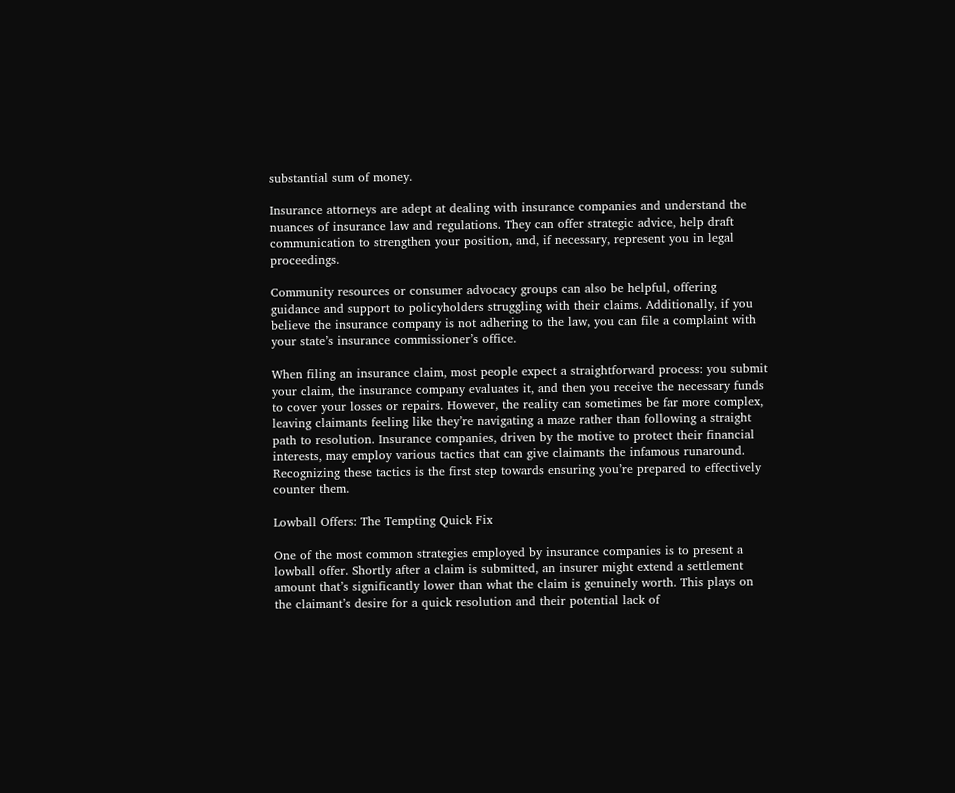substantial sum of money.

Insurance attorneys are adept at dealing with insurance companies and understand the nuances of insurance law and regulations. They can offer strategic advice, help draft communication to strengthen your position, and, if necessary, represent you in legal proceedings.

Community resources or consumer advocacy groups can also be helpful, offering guidance and support to policyholders struggling with their claims. Additionally, if you believe the insurance company is not adhering to the law, you can file a complaint with your state’s insurance commissioner’s office.

When filing an insurance claim, most people expect a straightforward process: you submit your claim, the insurance company evaluates it, and then you receive the necessary funds to cover your losses or repairs. However, the reality can sometimes be far more complex, leaving claimants feeling like they’re navigating a maze rather than following a straight path to resolution. Insurance companies, driven by the motive to protect their financial interests, may employ various tactics that can give claimants the infamous runaround. Recognizing these tactics is the first step towards ensuring you’re prepared to effectively counter them.

Lowball Offers: The Tempting Quick Fix

One of the most common strategies employed by insurance companies is to present a lowball offer. Shortly after a claim is submitted, an insurer might extend a settlement amount that’s significantly lower than what the claim is genuinely worth. This plays on the claimant’s desire for a quick resolution and their potential lack of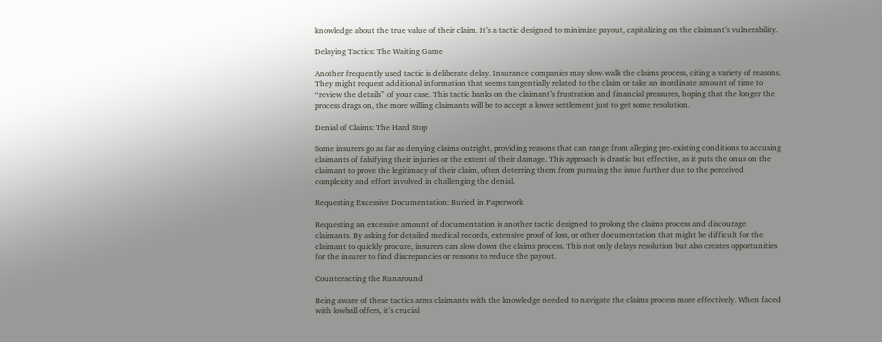knowledge about the true value of their claim. It’s a tactic designed to minimize payout, capitalizing on the claimant’s vulnerability.

Delaying Tactics: The Waiting Game

Another frequently used tactic is deliberate delay. Insurance companies may slow-walk the claims process, citing a variety of reasons. They might request additional information that seems tangentially related to the claim or take an inordinate amount of time to “review the details” of your case. This tactic banks on the claimant’s frustration and financial pressures, hoping that the longer the process drags on, the more willing claimants will be to accept a lower settlement just to get some resolution.

Denial of Claims: The Hard Stop

Some insurers go as far as denying claims outright, providing reasons that can range from alleging pre-existing conditions to accusing claimants of falsifying their injuries or the extent of their damage. This approach is drastic but effective, as it puts the onus on the claimant to prove the legitimacy of their claim, often deterring them from pursuing the issue further due to the perceived complexity and effort involved in challenging the denial.

Requesting Excessive Documentation: Buried in Paperwork

Requesting an excessive amount of documentation is another tactic designed to prolong the claims process and discourage claimants. By asking for detailed medical records, extensive proof of loss, or other documentation that might be difficult for the claimant to quickly procure, insurers can slow down the claims process. This not only delays resolution but also creates opportunities for the insurer to find discrepancies or reasons to reduce the payout.

Counteracting the Runaround

Being aware of these tactics arms claimants with the knowledge needed to navigate the claims process more effectively. When faced with lowball offers, it’s crucial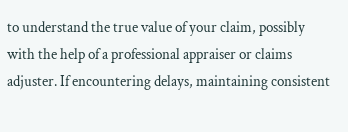to understand the true value of your claim, possibly with the help of a professional appraiser or claims adjuster. If encountering delays, maintaining consistent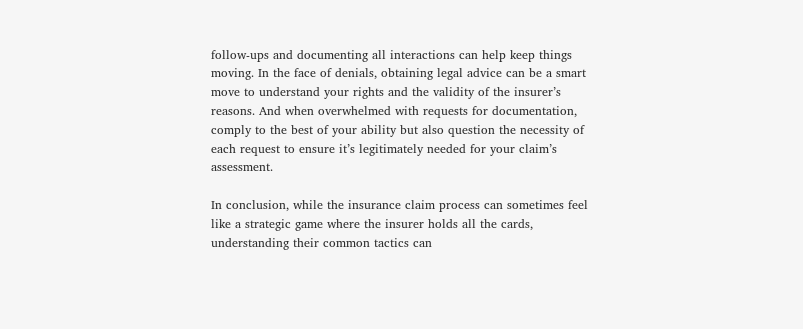follow-ups and documenting all interactions can help keep things moving. In the face of denials, obtaining legal advice can be a smart move to understand your rights and the validity of the insurer’s reasons. And when overwhelmed with requests for documentation, comply to the best of your ability but also question the necessity of each request to ensure it’s legitimately needed for your claim’s assessment.

In conclusion, while the insurance claim process can sometimes feel like a strategic game where the insurer holds all the cards, understanding their common tactics can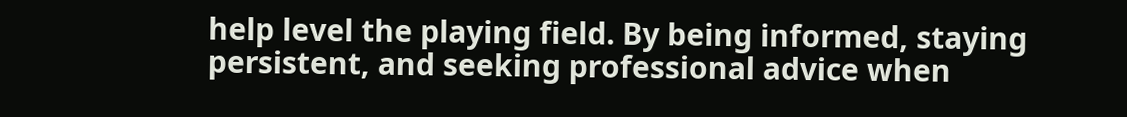help level the playing field. By being informed, staying persistent, and seeking professional advice when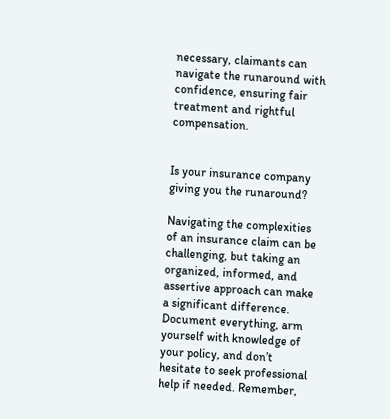necessary, claimants can navigate the runaround with confidence, ensuring fair treatment and rightful compensation.


Is your insurance company giving you the runaround?

Navigating the complexities of an insurance claim can be challenging, but taking an organized, informed, and assertive approach can make a significant difference. Document everything, arm yourself with knowledge of your policy, and don’t hesitate to seek professional help if needed. Remember,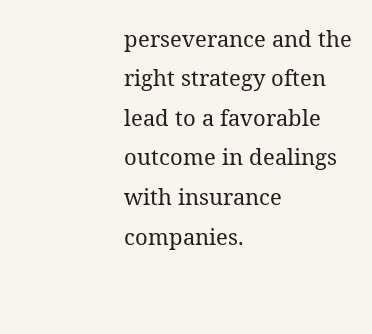perseverance and the right strategy often lead to a favorable outcome in dealings with insurance companies.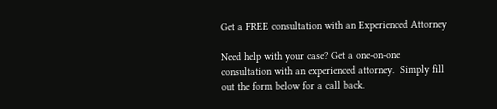Get a FREE consultation with an Experienced Attorney

Need help with your case? Get a one-on-one consultation with an experienced attorney.  Simply fill out the form below for a call back.